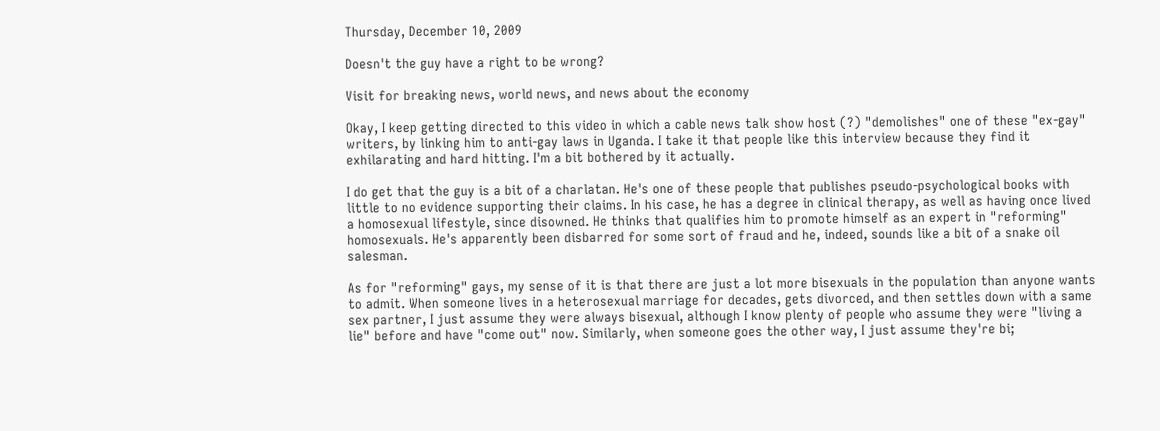Thursday, December 10, 2009

Doesn't the guy have a right to be wrong?

Visit for breaking news, world news, and news about the economy

Okay, I keep getting directed to this video in which a cable news talk show host (?) "demolishes" one of these "ex-gay" writers, by linking him to anti-gay laws in Uganda. I take it that people like this interview because they find it exhilarating and hard hitting. I'm a bit bothered by it actually.

I do get that the guy is a bit of a charlatan. He's one of these people that publishes pseudo-psychological books with little to no evidence supporting their claims. In his case, he has a degree in clinical therapy, as well as having once lived a homosexual lifestyle, since disowned. He thinks that qualifies him to promote himself as an expert in "reforming" homosexuals. He's apparently been disbarred for some sort of fraud and he, indeed, sounds like a bit of a snake oil salesman.

As for "reforming" gays, my sense of it is that there are just a lot more bisexuals in the population than anyone wants to admit. When someone lives in a heterosexual marriage for decades, gets divorced, and then settles down with a same sex partner, I just assume they were always bisexual, although I know plenty of people who assume they were "living a lie" before and have "come out" now. Similarly, when someone goes the other way, I just assume they're bi;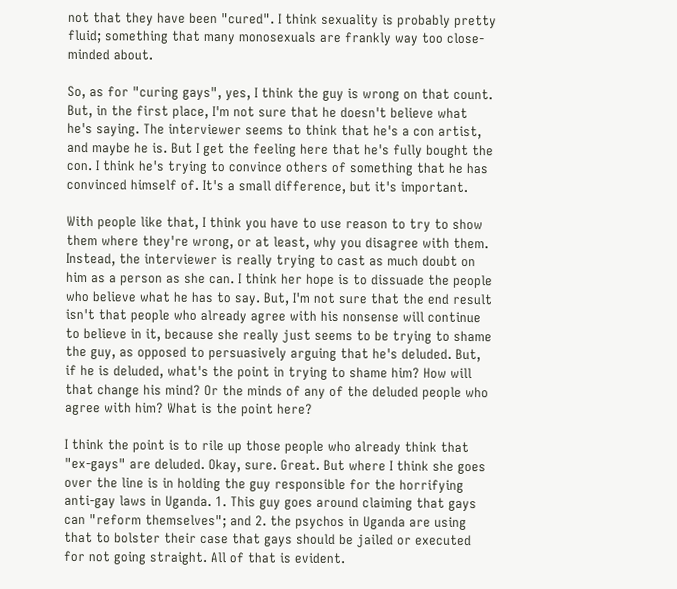not that they have been "cured". I think sexuality is probably pretty fluid; something that many monosexuals are frankly way too close-minded about.

So, as for "curing gays", yes, I think the guy is wrong on that count. But, in the first place, I'm not sure that he doesn't believe what he's saying. The interviewer seems to think that he's a con artist, and maybe he is. But I get the feeling here that he's fully bought the con. I think he's trying to convince others of something that he has convinced himself of. It's a small difference, but it's important.

With people like that, I think you have to use reason to try to show them where they're wrong, or at least, why you disagree with them. Instead, the interviewer is really trying to cast as much doubt on him as a person as she can. I think her hope is to dissuade the people who believe what he has to say. But, I'm not sure that the end result isn't that people who already agree with his nonsense will continue to believe in it, because she really just seems to be trying to shame the guy, as opposed to persuasively arguing that he's deluded. But, if he is deluded, what's the point in trying to shame him? How will that change his mind? Or the minds of any of the deluded people who agree with him? What is the point here?

I think the point is to rile up those people who already think that "ex-gays" are deluded. Okay, sure. Great. But where I think she goes over the line is in holding the guy responsible for the horrifying anti-gay laws in Uganda. 1. This guy goes around claiming that gays can "reform themselves"; and 2. the psychos in Uganda are using that to bolster their case that gays should be jailed or executed for not going straight. All of that is evident.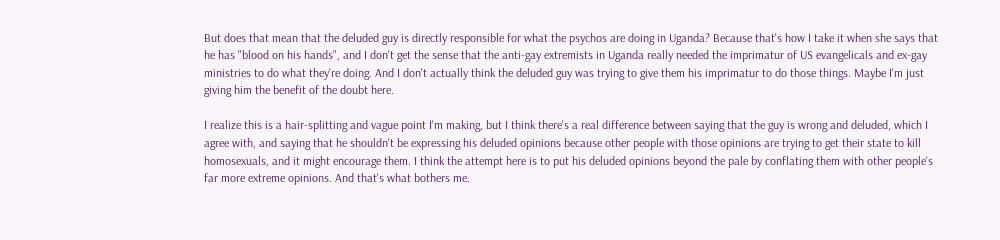But does that mean that the deluded guy is directly responsible for what the psychos are doing in Uganda? Because that's how I take it when she says that he has "blood on his hands", and I don't get the sense that the anti-gay extremists in Uganda really needed the imprimatur of US evangelicals and ex-gay ministries to do what they're doing. And I don't actually think the deluded guy was trying to give them his imprimatur to do those things. Maybe I'm just giving him the benefit of the doubt here.

I realize this is a hair-splitting and vague point I'm making, but I think there's a real difference between saying that the guy is wrong and deluded, which I agree with, and saying that he shouldn't be expressing his deluded opinions because other people with those opinions are trying to get their state to kill homosexuals, and it might encourage them. I think the attempt here is to put his deluded opinions beyond the pale by conflating them with other people's far more extreme opinions. And that's what bothers me.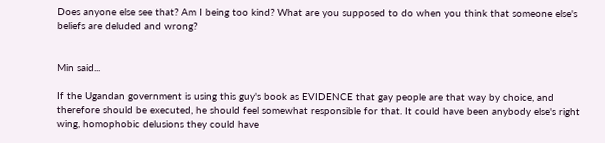Does anyone else see that? Am I being too kind? What are you supposed to do when you think that someone else's beliefs are deluded and wrong?


Min said...

If the Ugandan government is using this guy's book as EVIDENCE that gay people are that way by choice, and therefore should be executed, he should feel somewhat responsible for that. It could have been anybody else's right wing, homophobic delusions they could have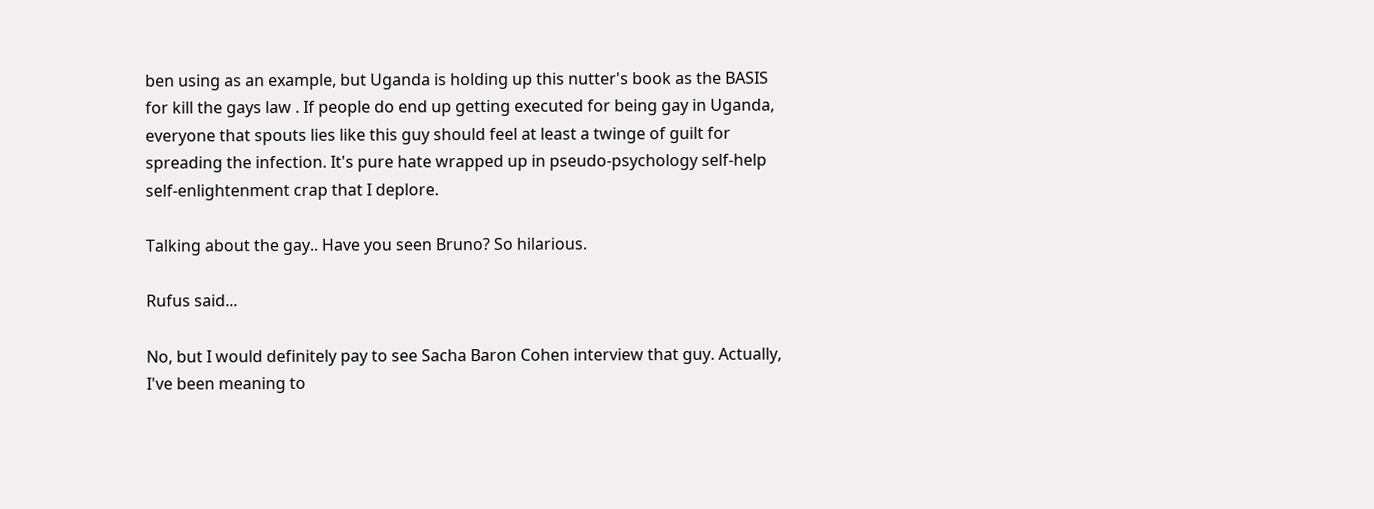ben using as an example, but Uganda is holding up this nutter's book as the BASIS for kill the gays law . If people do end up getting executed for being gay in Uganda, everyone that spouts lies like this guy should feel at least a twinge of guilt for spreading the infection. It's pure hate wrapped up in pseudo-psychology self-help self-enlightenment crap that I deplore.

Talking about the gay.. Have you seen Bruno? So hilarious.

Rufus said...

No, but I would definitely pay to see Sacha Baron Cohen interview that guy. Actually, I've been meaning to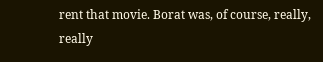rent that movie. Borat was, of course, really, really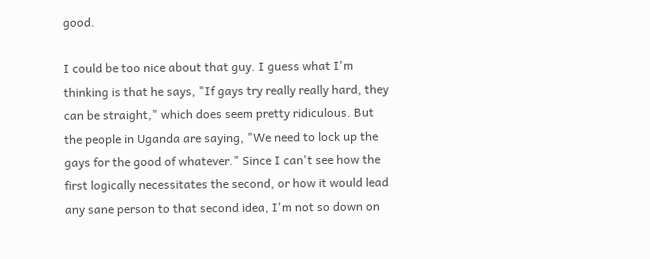good.

I could be too nice about that guy. I guess what I'm thinking is that he says, "If gays try really really hard, they can be straight," which does seem pretty ridiculous. But the people in Uganda are saying, "We need to lock up the gays for the good of whatever." Since I can't see how the first logically necessitates the second, or how it would lead any sane person to that second idea, I'm not so down on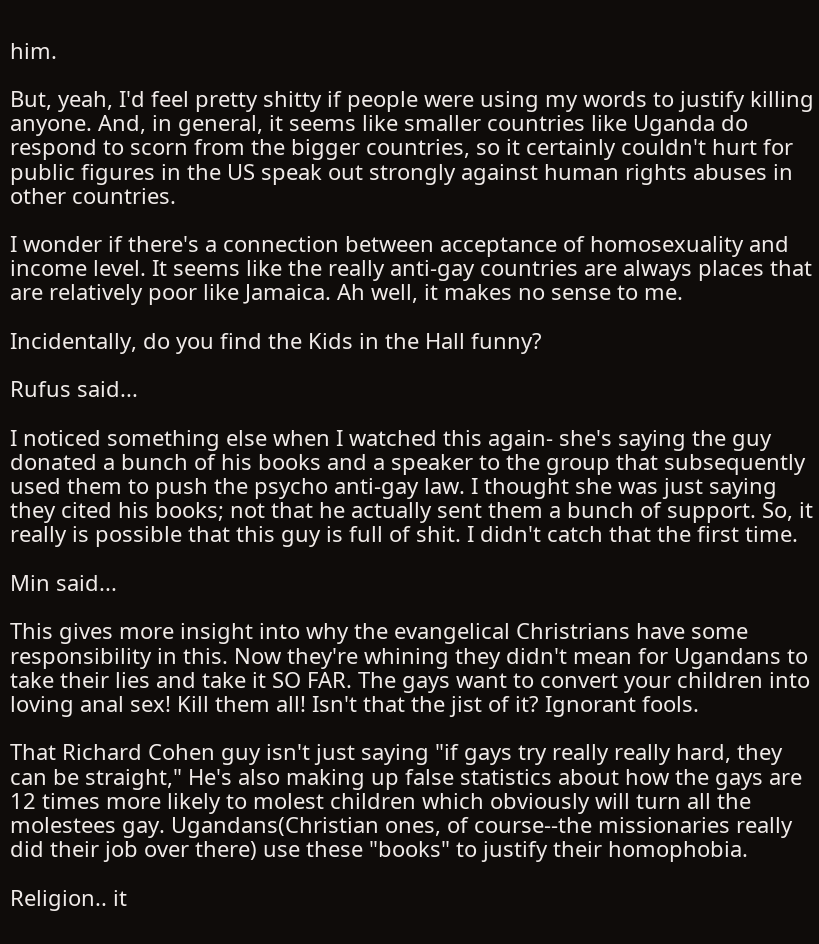him.

But, yeah, I'd feel pretty shitty if people were using my words to justify killing anyone. And, in general, it seems like smaller countries like Uganda do respond to scorn from the bigger countries, so it certainly couldn't hurt for public figures in the US speak out strongly against human rights abuses in other countries.

I wonder if there's a connection between acceptance of homosexuality and income level. It seems like the really anti-gay countries are always places that are relatively poor like Jamaica. Ah well, it makes no sense to me.

Incidentally, do you find the Kids in the Hall funny?

Rufus said...

I noticed something else when I watched this again- she's saying the guy donated a bunch of his books and a speaker to the group that subsequently used them to push the psycho anti-gay law. I thought she was just saying they cited his books; not that he actually sent them a bunch of support. So, it really is possible that this guy is full of shit. I didn't catch that the first time.

Min said...

This gives more insight into why the evangelical Christrians have some responsibility in this. Now they're whining they didn't mean for Ugandans to take their lies and take it SO FAR. The gays want to convert your children into loving anal sex! Kill them all! Isn't that the jist of it? Ignorant fools.

That Richard Cohen guy isn't just saying "if gays try really really hard, they can be straight," He's also making up false statistics about how the gays are 12 times more likely to molest children which obviously will turn all the molestees gay. Ugandans(Christian ones, of course--the missionaries really did their job over there) use these "books" to justify their homophobia.

Religion.. it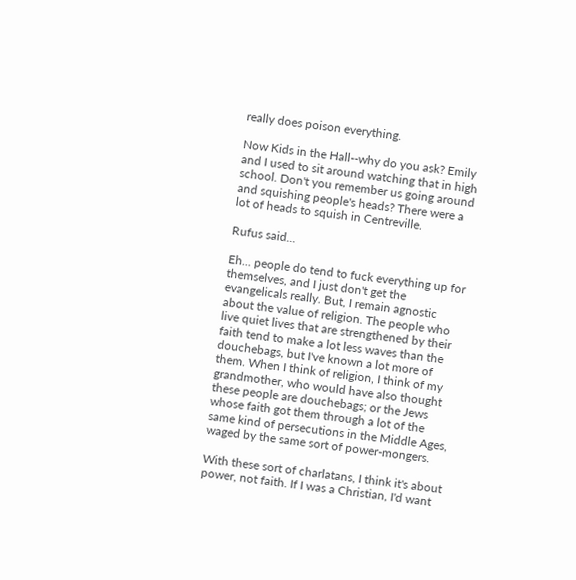really does poison everything.

Now Kids in the Hall--why do you ask? Emily and I used to sit around watching that in high school. Don't you remember us going around and squishing people's heads? There were a lot of heads to squish in Centreville.

Rufus said...

Eh... people do tend to fuck everything up for themselves, and I just don't get the evangelicals really. But, I remain agnostic about the value of religion. The people who live quiet lives that are strengthened by their faith tend to make a lot less waves than the douchebags, but I've known a lot more of them. When I think of religion, I think of my grandmother, who would have also thought these people are douchebags; or the Jews whose faith got them through a lot of the same kind of persecutions in the Middle Ages, waged by the same sort of power-mongers.

With these sort of charlatans, I think it's about power, not faith. If I was a Christian, I'd want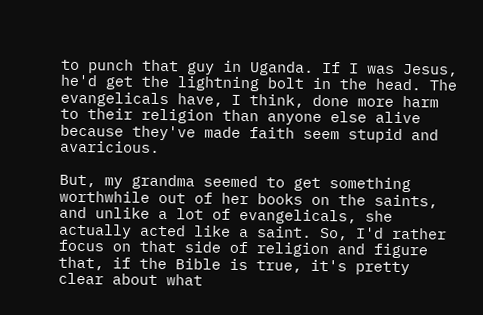to punch that guy in Uganda. If I was Jesus, he'd get the lightning bolt in the head. The evangelicals have, I think, done more harm to their religion than anyone else alive because they've made faith seem stupid and avaricious.

But, my grandma seemed to get something worthwhile out of her books on the saints, and unlike a lot of evangelicals, she actually acted like a saint. So, I'd rather focus on that side of religion and figure that, if the Bible is true, it's pretty clear about what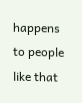happens to people like that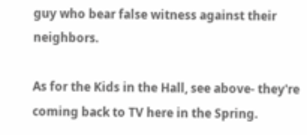guy who bear false witness against their neighbors.

As for the Kids in the Hall, see above- they're coming back to TV here in the Spring.